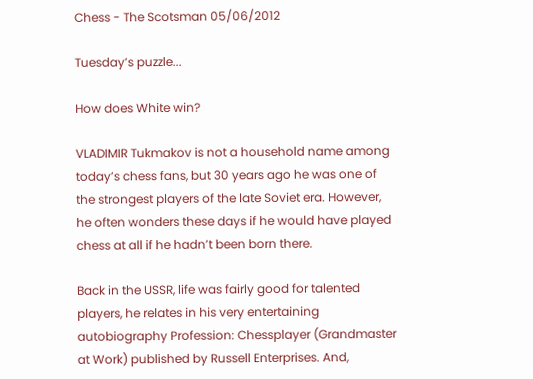Chess - The Scotsman 05/06/2012

Tuesday’s puzzle...

How does White win?

VLADIMIR Tukmakov is not a household name among today’s chess fans, but 30 years ago he was one of the strongest players of the late Soviet era. However, he often wonders these days if he would have played chess at all if he hadn’t been born there.

Back in the USSR, life was fairly good for talented players, he relates in his very entertaining autobiography Profession: Chessplayer (Grandmaster at Work) published by Russell Enterprises. And,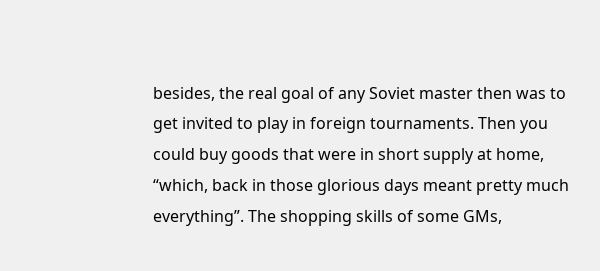besides, the real goal of any Soviet master then was to get invited to play in foreign tournaments. Then you could buy goods that were in short supply at home, “which, back in those glorious days meant pretty much everything”. The shopping skills of some GMs,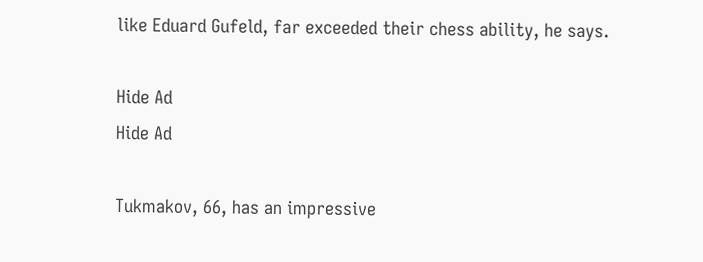like Eduard Gufeld, far exceeded their chess ability, he says.

Hide Ad
Hide Ad

Tukmakov, 66, has an impressive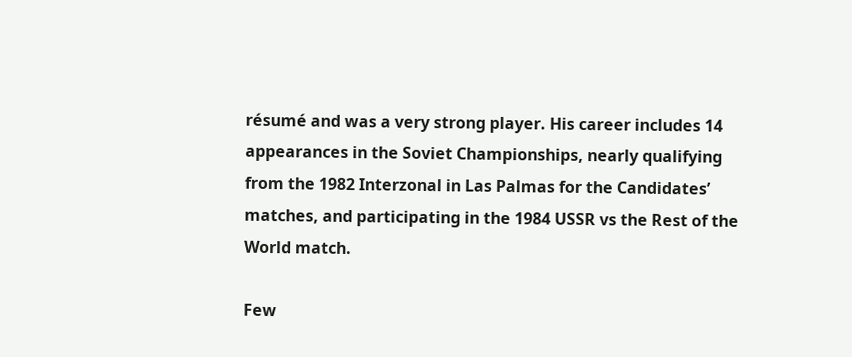résumé and was a very strong player. His career includes 14 appearances in the Soviet Championships, nearly qualifying from the 1982 Interzonal in Las Palmas for the Candidates’ matches, and participating in the 1984 USSR vs the Rest of the World match.

Few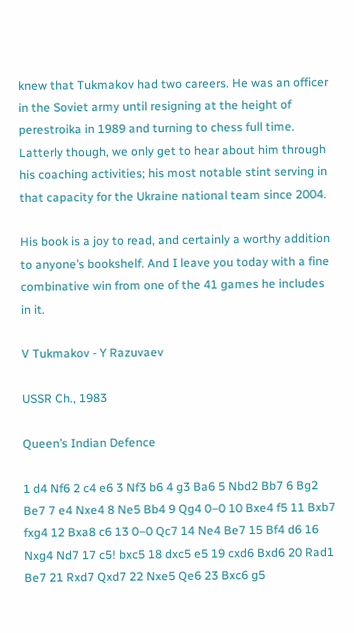knew that Tukmakov had two careers. He was an officer in the Soviet army until resigning at the height of perestroika in 1989 and turning to chess full time. Latterly though, we only get to hear about him through his coaching activities; his most notable stint serving in that capacity for the Ukraine national team since 2004.

His book is a joy to read, and certainly a worthy addition to anyone’s bookshelf. And I leave you today with a fine combinative win from one of the 41 games he includes in it.

V Tukmakov - Y Razuvaev

USSR Ch., 1983

Queen’s Indian Defence

1 d4 Nf6 2 c4 e6 3 Nf3 b6 4 g3 Ba6 5 Nbd2 Bb7 6 Bg2 Be7 7 e4 Nxe4 8 Ne5 Bb4 9 Qg4 0–0 10 Bxe4 f5 11 Bxb7 fxg4 12 Bxa8 c6 13 0–0 Qc7 14 Ne4 Be7 15 Bf4 d6 16 Nxg4 Nd7 17 c5! bxc5 18 dxc5 e5 19 cxd6 Bxd6 20 Rad1 Be7 21 Rxd7 Qxd7 22 Nxe5 Qe6 23 Bxc6 g5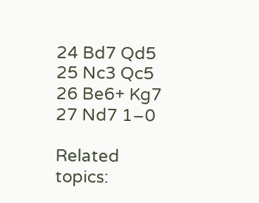24 Bd7 Qd5 25 Nc3 Qc5 26 Be6+ Kg7 27 Nd7 1–0

Related topics: